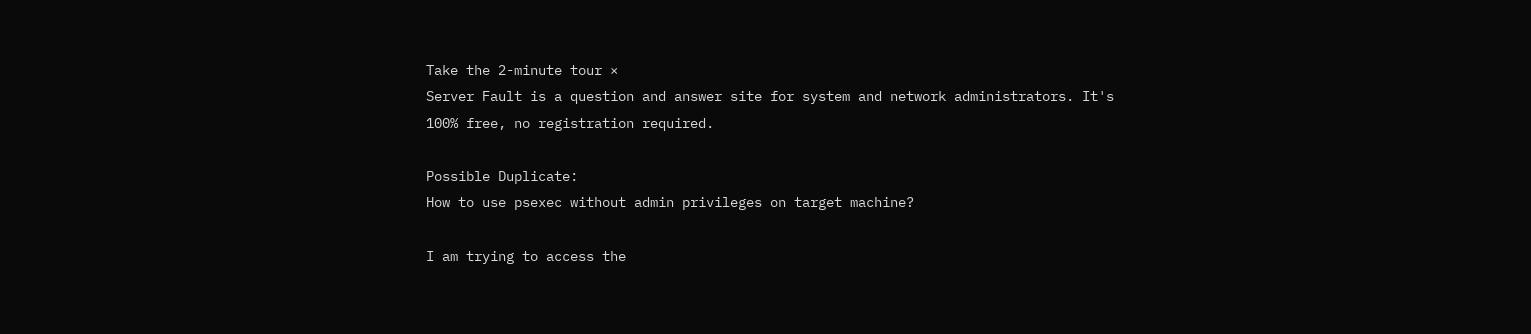Take the 2-minute tour ×
Server Fault is a question and answer site for system and network administrators. It's 100% free, no registration required.

Possible Duplicate:
How to use psexec without admin privileges on target machine?

I am trying to access the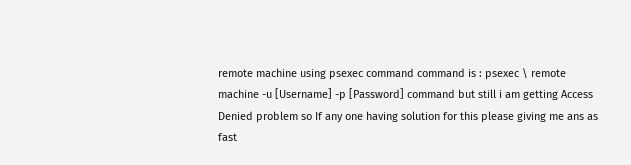remote machine using psexec command command is : psexec \ remote machine -u [Username] -p [Password] command but still i am getting Access Denied problem so If any one having solution for this please giving me ans as fast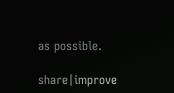as possible.

share|improve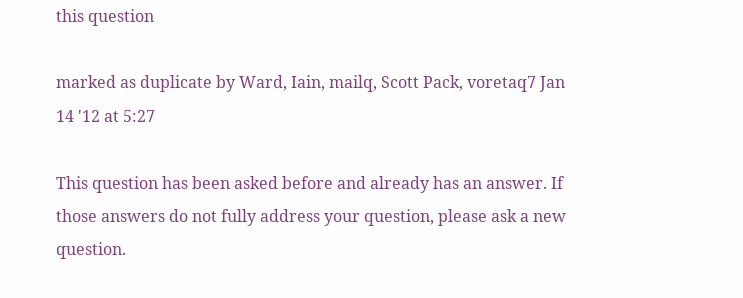this question

marked as duplicate by Ward, Iain, mailq, Scott Pack, voretaq7 Jan 14 '12 at 5:27

This question has been asked before and already has an answer. If those answers do not fully address your question, please ask a new question.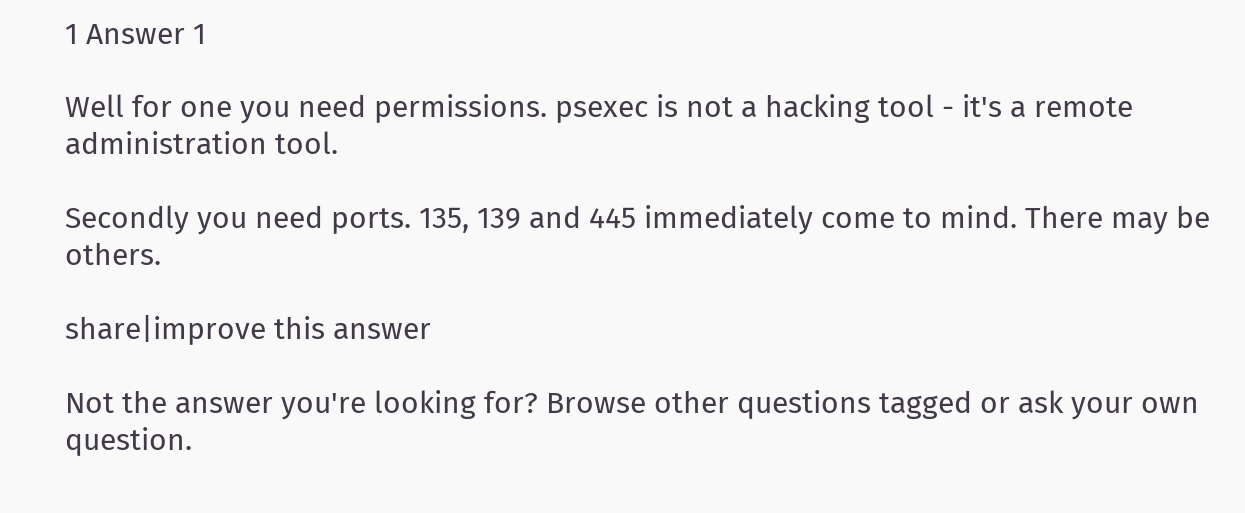1 Answer 1

Well for one you need permissions. psexec is not a hacking tool - it's a remote administration tool.

Secondly you need ports. 135, 139 and 445 immediately come to mind. There may be others.

share|improve this answer

Not the answer you're looking for? Browse other questions tagged or ask your own question.